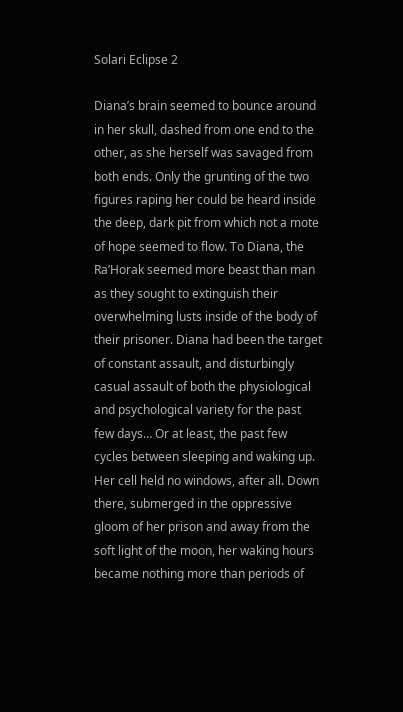Solari Eclipse 2

Diana’s brain seemed to bounce around in her skull, dashed from one end to the other, as she herself was savaged from both ends. Only the grunting of the two figures raping her could be heard inside the deep, dark pit from which not a mote of hope seemed to flow. To Diana, the Ra’Horak seemed more beast than man as they sought to extinguish their overwhelming lusts inside of the body of their prisoner. Diana had been the target of constant assault, and disturbingly casual assault of both the physiological and psychological variety for the past few days… Or at least, the past few cycles between sleeping and waking up. Her cell held no windows, after all. Down there, submerged in the oppressive gloom of her prison and away from the soft light of the moon, her waking hours became nothing more than periods of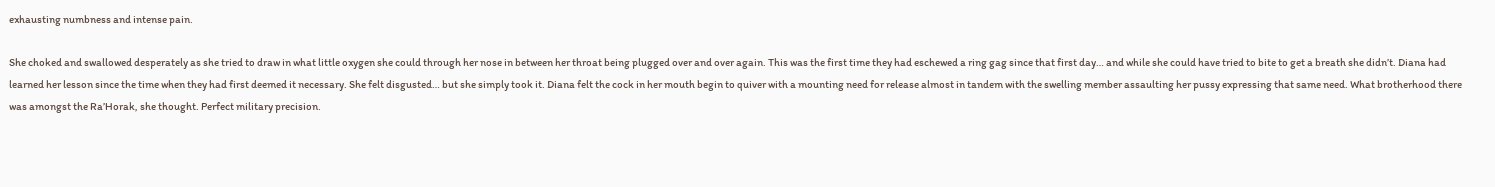exhausting numbness and intense pain.

She choked and swallowed desperately as she tried to draw in what little oxygen she could through her nose in between her throat being plugged over and over again. This was the first time they had eschewed a ring gag since that first day… and while she could have tried to bite to get a breath she didn’t. Diana had learned her lesson since the time when they had first deemed it necessary. She felt disgusted… but she simply took it. Diana felt the cock in her mouth begin to quiver with a mounting need for release almost in tandem with the swelling member assaulting her pussy expressing that same need. What brotherhood there was amongst the Ra’Horak, she thought. Perfect military precision.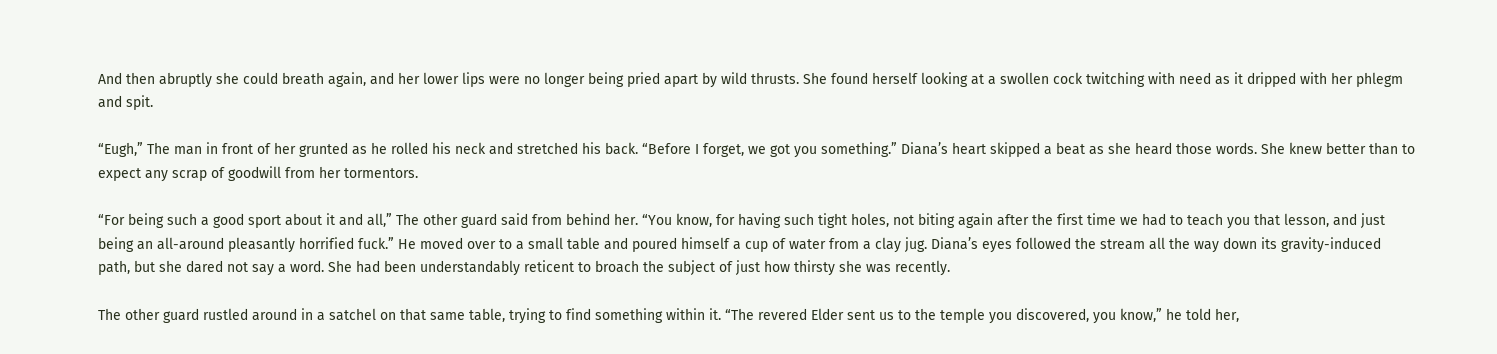And then abruptly she could breath again, and her lower lips were no longer being pried apart by wild thrusts. She found herself looking at a swollen cock twitching with need as it dripped with her phlegm and spit.

“Eugh,” The man in front of her grunted as he rolled his neck and stretched his back. “Before I forget, we got you something.” Diana’s heart skipped a beat as she heard those words. She knew better than to expect any scrap of goodwill from her tormentors.

“For being such a good sport about it and all,” The other guard said from behind her. “You know, for having such tight holes, not biting again after the first time we had to teach you that lesson, and just being an all-around pleasantly horrified fuck.” He moved over to a small table and poured himself a cup of water from a clay jug. Diana’s eyes followed the stream all the way down its gravity-induced path, but she dared not say a word. She had been understandably reticent to broach the subject of just how thirsty she was recently.

The other guard rustled around in a satchel on that same table, trying to find something within it. “The revered Elder sent us to the temple you discovered, you know,” he told her,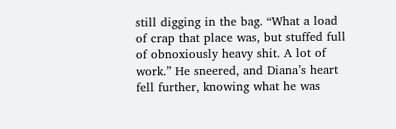still digging in the bag. “What a load of crap that place was, but stuffed full of obnoxiously heavy shit. A lot of work.” He sneered, and Diana’s heart fell further, knowing what he was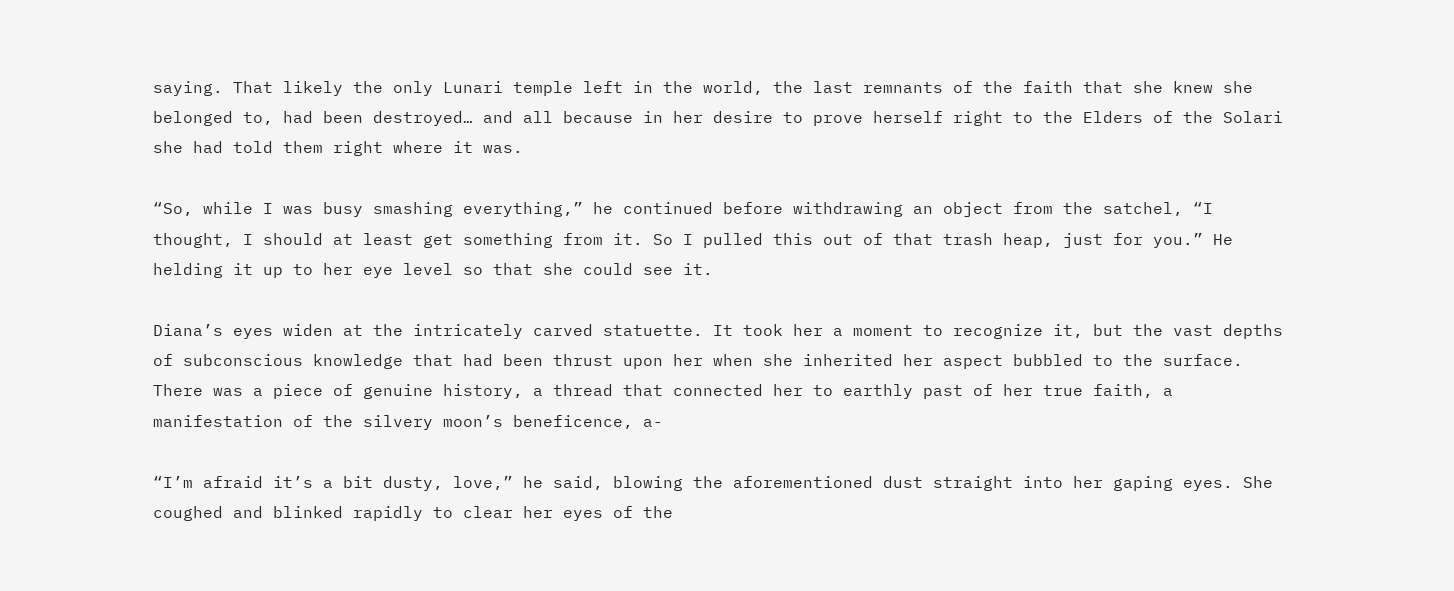saying. That likely the only Lunari temple left in the world, the last remnants of the faith that she knew she belonged to, had been destroyed… and all because in her desire to prove herself right to the Elders of the Solari she had told them right where it was.

“So, while I was busy smashing everything,” he continued before withdrawing an object from the satchel, “I thought, I should at least get something from it. So I pulled this out of that trash heap, just for you.” He helding it up to her eye level so that she could see it.

Diana’s eyes widen at the intricately carved statuette. It took her a moment to recognize it, but the vast depths of subconscious knowledge that had been thrust upon her when she inherited her aspect bubbled to the surface. There was a piece of genuine history, a thread that connected her to earthly past of her true faith, a manifestation of the silvery moon’s beneficence, a-

“I’m afraid it’s a bit dusty, love,” he said, blowing the aforementioned dust straight into her gaping eyes. She coughed and blinked rapidly to clear her eyes of the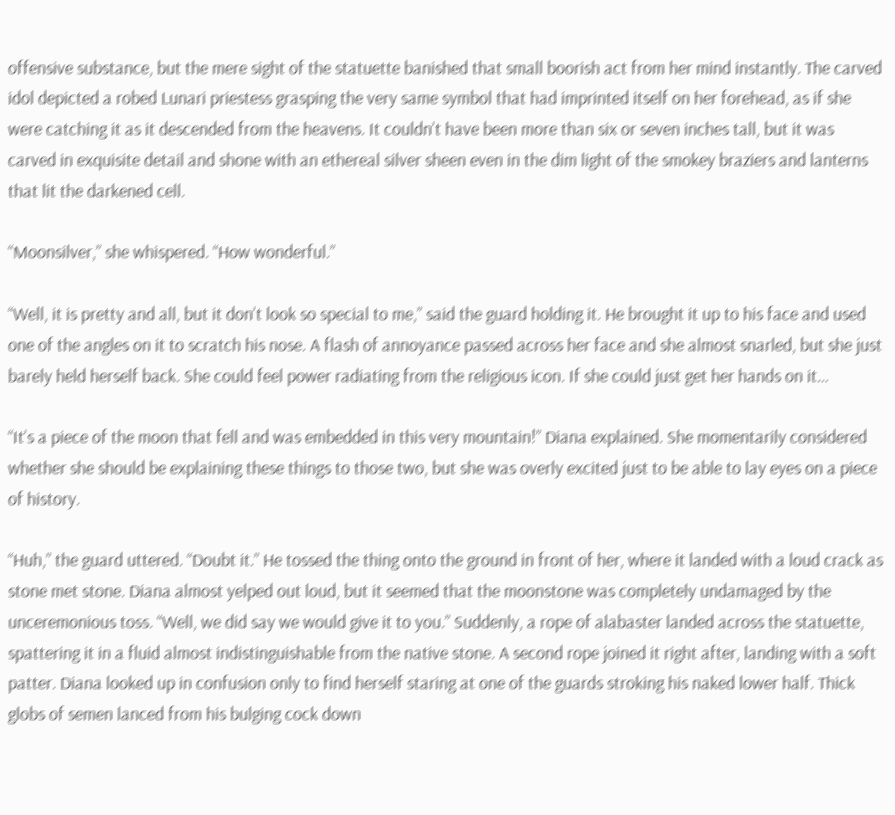offensive substance, but the mere sight of the statuette banished that small boorish act from her mind instantly. The carved idol depicted a robed Lunari priestess grasping the very same symbol that had imprinted itself on her forehead, as if she were catching it as it descended from the heavens. It couldn’t have been more than six or seven inches tall, but it was carved in exquisite detail and shone with an ethereal silver sheen even in the dim light of the smokey braziers and lanterns that lit the darkened cell.

“Moonsilver,” she whispered. “How wonderful.”

“Well, it is pretty and all, but it don’t look so special to me,” said the guard holding it. He brought it up to his face and used one of the angles on it to scratch his nose. A flash of annoyance passed across her face and she almost snarled, but she just barely held herself back. She could feel power radiating from the religious icon. If she could just get her hands on it…

“It’s a piece of the moon that fell and was embedded in this very mountain!” Diana explained. She momentarily considered whether she should be explaining these things to those two, but she was overly excited just to be able to lay eyes on a piece of history.

“Huh,” the guard uttered. “Doubt it.” He tossed the thing onto the ground in front of her, where it landed with a loud crack as stone met stone. Diana almost yelped out loud, but it seemed that the moonstone was completely undamaged by the unceremonious toss. “Well, we did say we would give it to you.” Suddenly, a rope of alabaster landed across the statuette, spattering it in a fluid almost indistinguishable from the native stone. A second rope joined it right after, landing with a soft patter. Diana looked up in confusion only to find herself staring at one of the guards stroking his naked lower half. Thick globs of semen lanced from his bulging cock down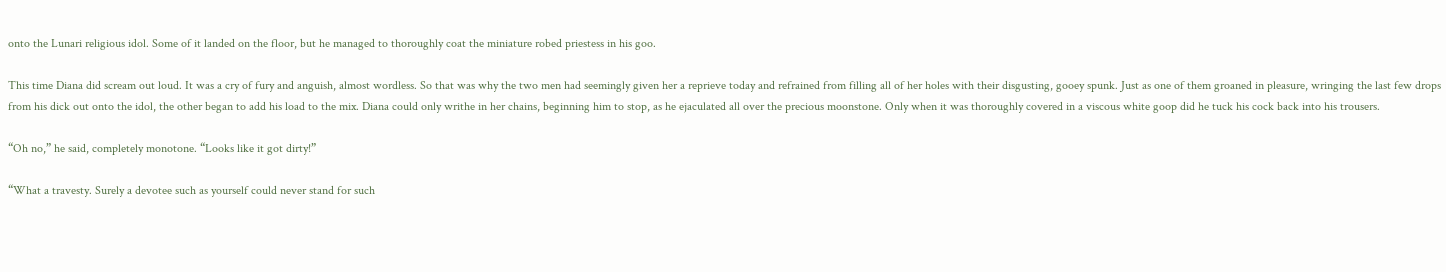onto the Lunari religious idol. Some of it landed on the floor, but he managed to thoroughly coat the miniature robed priestess in his goo.

This time Diana did scream out loud. It was a cry of fury and anguish, almost wordless. So that was why the two men had seemingly given her a reprieve today and refrained from filling all of her holes with their disgusting, gooey spunk. Just as one of them groaned in pleasure, wringing the last few drops from his dick out onto the idol, the other began to add his load to the mix. Diana could only writhe in her chains, beginning him to stop, as he ejaculated all over the precious moonstone. Only when it was thoroughly covered in a viscous white goop did he tuck his cock back into his trousers.

“Oh no,” he said, completely monotone. “Looks like it got dirty!”

“What a travesty. Surely a devotee such as yourself could never stand for such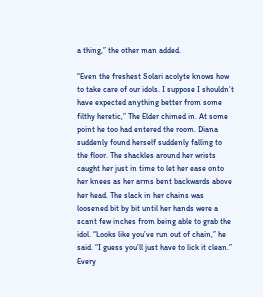a thing,” the other man added.

“Even the freshest Solari acolyte knows how to take care of our idols. I suppose I shouldn’t have expected anything better from some filthy heretic,” The Elder chimed in. At some point he too had entered the room. Diana suddenly found herself suddenly falling to the floor. The shackles around her wrists caught her just in time to let her ease onto her knees as her arms bent backwards above her head. The slack in her chains was loosened bit by bit until her hands were a scant few inches from being able to grab the idol. “Looks like you’ve run out of chain,” he said. “I guess you’ll just have to lick it clean.” Every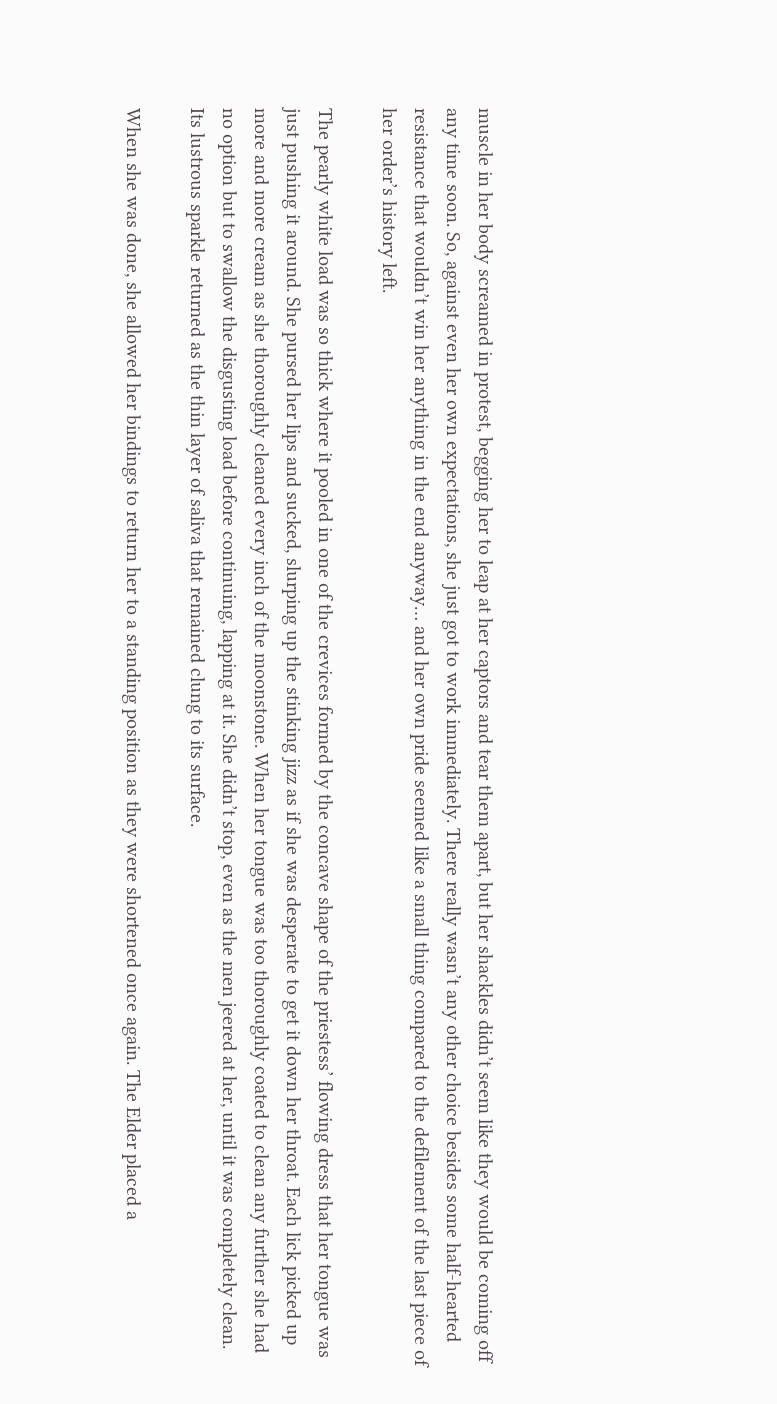muscle in her body screamed in protest, begging her to leap at her captors and tear them apart, but her shackles didn’t seem like they would be coming off any time soon. So, against even her own expectations, she just got to work immediately. There really wasn’t any other choice besides some half-hearted resistance that wouldn’t win her anything in the end anyway… and her own pride seemed like a small thing compared to the defilement of the last piece of her order’s history left.

The pearly white load was so thick where it pooled in one of the crevices formed by the concave shape of the priestess’ flowing dress that her tongue was just pushing it around. She pursed her lips and sucked, slurping up the stinking jizz as if she was desperate to get it down her throat. Each lick picked up more and more cream as she thoroughly cleaned every inch of the moonstone. When her tongue was too thoroughly coated to clean any further she had no option but to swallow the disgusting load before continuing, lapping at it. She didn’t stop, even as the men jeered at her, until it was completely clean. Its lustrous sparkle returned as the thin layer of saliva that remained clung to its surface.

When she was done, she allowed her bindings to return her to a standing position as they were shortened once again. The Elder placed a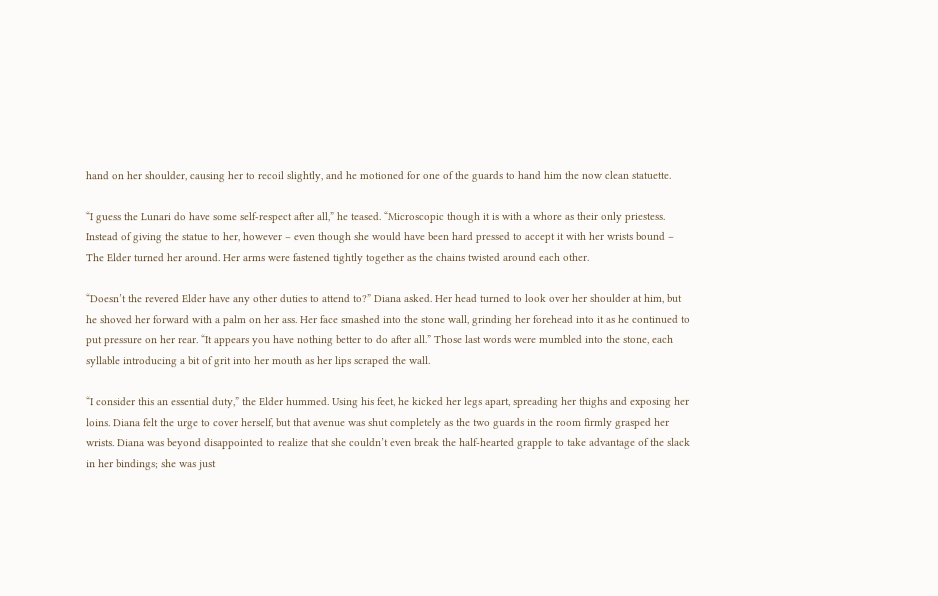hand on her shoulder, causing her to recoil slightly, and he motioned for one of the guards to hand him the now clean statuette.

“I guess the Lunari do have some self-respect after all,” he teased. “Microscopic though it is with a whore as their only priestess. Instead of giving the statue to her, however – even though she would have been hard pressed to accept it with her wrists bound – The Elder turned her around. Her arms were fastened tightly together as the chains twisted around each other.

“Doesn’t the revered Elder have any other duties to attend to?” Diana asked. Her head turned to look over her shoulder at him, but he shoved her forward with a palm on her ass. Her face smashed into the stone wall, grinding her forehead into it as he continued to put pressure on her rear. “It appears you have nothing better to do after all.” Those last words were mumbled into the stone, each syllable introducing a bit of grit into her mouth as her lips scraped the wall.

“I consider this an essential duty,” the Elder hummed. Using his feet, he kicked her legs apart, spreading her thighs and exposing her loins. Diana felt the urge to cover herself, but that avenue was shut completely as the two guards in the room firmly grasped her wrists. Diana was beyond disappointed to realize that she couldn’t even break the half-hearted grapple to take advantage of the slack in her bindings; she was just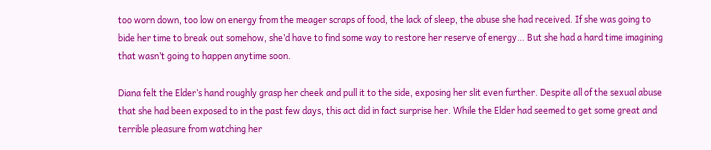too worn down, too low on energy from the meager scraps of food, the lack of sleep, the abuse she had received. If she was going to bide her time to break out somehow, she’d have to find some way to restore her reserve of energy… But she had a hard time imagining that wasn’t going to happen anytime soon.

Diana felt the Elder’s hand roughly grasp her cheek and pull it to the side, exposing her slit even further. Despite all of the sexual abuse that she had been exposed to in the past few days, this act did in fact surprise her. While the Elder had seemed to get some great and terrible pleasure from watching her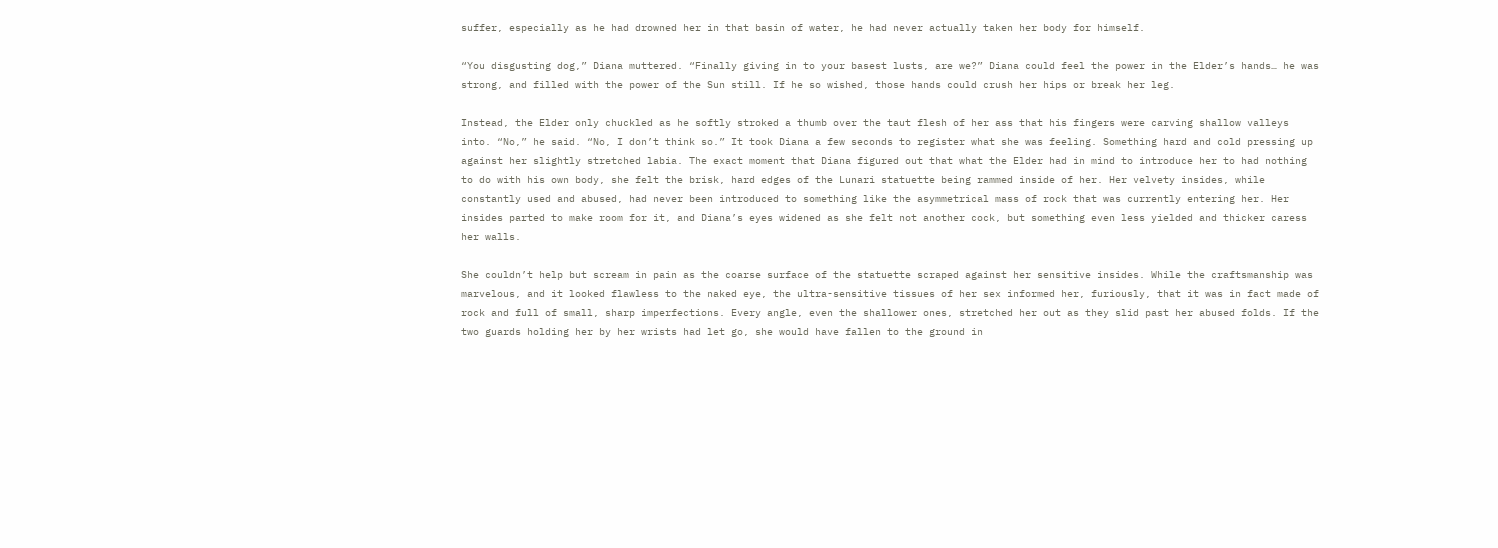suffer, especially as he had drowned her in that basin of water, he had never actually taken her body for himself.

“You disgusting dog,” Diana muttered. “Finally giving in to your basest lusts, are we?” Diana could feel the power in the Elder’s hands… he was strong, and filled with the power of the Sun still. If he so wished, those hands could crush her hips or break her leg.

Instead, the Elder only chuckled as he softly stroked a thumb over the taut flesh of her ass that his fingers were carving shallow valleys into. “No,” he said. “No, I don’t think so.” It took Diana a few seconds to register what she was feeling. Something hard and cold pressing up against her slightly stretched labia. The exact moment that Diana figured out that what the Elder had in mind to introduce her to had nothing to do with his own body, she felt the brisk, hard edges of the Lunari statuette being rammed inside of her. Her velvety insides, while constantly used and abused, had never been introduced to something like the asymmetrical mass of rock that was currently entering her. Her insides parted to make room for it, and Diana’s eyes widened as she felt not another cock, but something even less yielded and thicker caress her walls.

She couldn’t help but scream in pain as the coarse surface of the statuette scraped against her sensitive insides. While the craftsmanship was marvelous, and it looked flawless to the naked eye, the ultra-sensitive tissues of her sex informed her, furiously, that it was in fact made of rock and full of small, sharp imperfections. Every angle, even the shallower ones, stretched her out as they slid past her abused folds. If the two guards holding her by her wrists had let go, she would have fallen to the ground in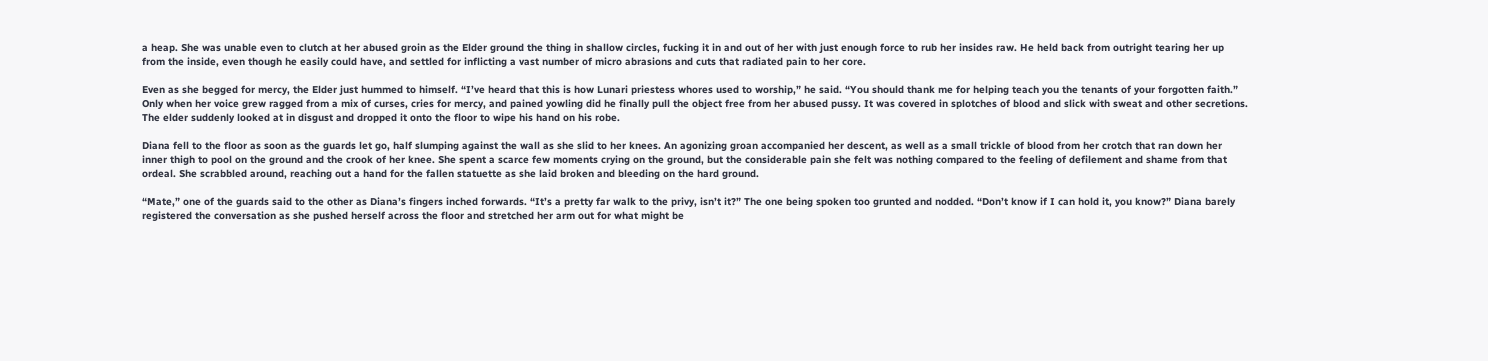a heap. She was unable even to clutch at her abused groin as the Elder ground the thing in shallow circles, fucking it in and out of her with just enough force to rub her insides raw. He held back from outright tearing her up from the inside, even though he easily could have, and settled for inflicting a vast number of micro abrasions and cuts that radiated pain to her core.

Even as she begged for mercy, the Elder just hummed to himself. “I’ve heard that this is how Lunari priestess whores used to worship,” he said. “You should thank me for helping teach you the tenants of your forgotten faith.” Only when her voice grew ragged from a mix of curses, cries for mercy, and pained yowling did he finally pull the object free from her abused pussy. It was covered in splotches of blood and slick with sweat and other secretions. The elder suddenly looked at in disgust and dropped it onto the floor to wipe his hand on his robe.

Diana fell to the floor as soon as the guards let go, half slumping against the wall as she slid to her knees. An agonizing groan accompanied her descent, as well as a small trickle of blood from her crotch that ran down her inner thigh to pool on the ground and the crook of her knee. She spent a scarce few moments crying on the ground, but the considerable pain she felt was nothing compared to the feeling of defilement and shame from that ordeal. She scrabbled around, reaching out a hand for the fallen statuette as she laid broken and bleeding on the hard ground.

“Mate,” one of the guards said to the other as Diana’s fingers inched forwards. “It’s a pretty far walk to the privy, isn’t it?” The one being spoken too grunted and nodded. “Don’t know if I can hold it, you know?” Diana barely registered the conversation as she pushed herself across the floor and stretched her arm out for what might be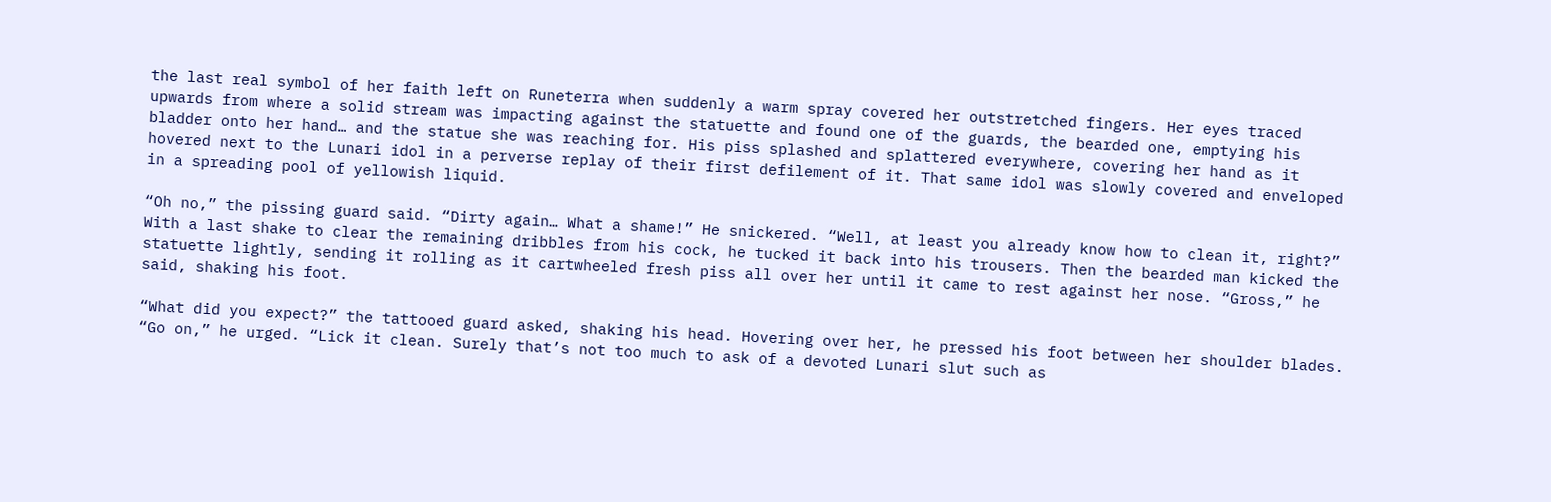the last real symbol of her faith left on Runeterra when suddenly a warm spray covered her outstretched fingers. Her eyes traced upwards from where a solid stream was impacting against the statuette and found one of the guards, the bearded one, emptying his bladder onto her hand… and the statue she was reaching for. His piss splashed and splattered everywhere, covering her hand as it hovered next to the Lunari idol in a perverse replay of their first defilement of it. That same idol was slowly covered and enveloped in a spreading pool of yellowish liquid.

“Oh no,” the pissing guard said. “Dirty again… What a shame!” He snickered. “Well, at least you already know how to clean it, right?” With a last shake to clear the remaining dribbles from his cock, he tucked it back into his trousers. Then the bearded man kicked the statuette lightly, sending it rolling as it cartwheeled fresh piss all over her until it came to rest against her nose. “Gross,” he said, shaking his foot.

“What did you expect?” the tattooed guard asked, shaking his head. Hovering over her, he pressed his foot between her shoulder blades. “Go on,” he urged. “Lick it clean. Surely that’s not too much to ask of a devoted Lunari slut such as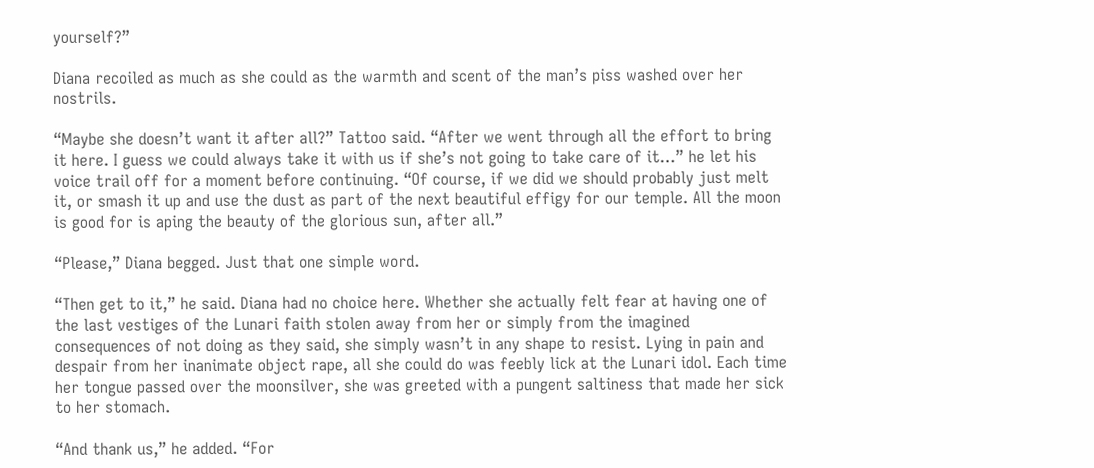yourself?”

Diana recoiled as much as she could as the warmth and scent of the man’s piss washed over her nostrils.

“Maybe she doesn’t want it after all?” Tattoo said. “After we went through all the effort to bring it here. I guess we could always take it with us if she’s not going to take care of it…” he let his voice trail off for a moment before continuing. “Of course, if we did we should probably just melt it, or smash it up and use the dust as part of the next beautiful effigy for our temple. All the moon is good for is aping the beauty of the glorious sun, after all.”

“Please,” Diana begged. Just that one simple word.

“Then get to it,” he said. Diana had no choice here. Whether she actually felt fear at having one of the last vestiges of the Lunari faith stolen away from her or simply from the imagined consequences of not doing as they said, she simply wasn’t in any shape to resist. Lying in pain and despair from her inanimate object rape, all she could do was feebly lick at the Lunari idol. Each time her tongue passed over the moonsilver, she was greeted with a pungent saltiness that made her sick to her stomach.

“And thank us,” he added. “For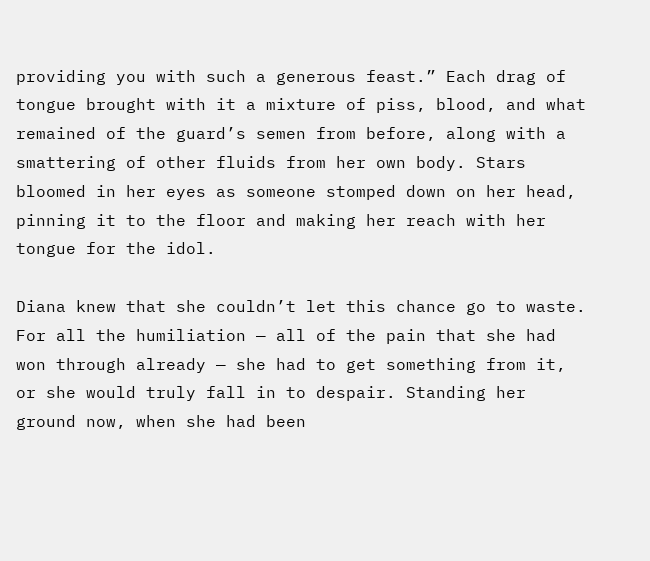providing you with such a generous feast.” Each drag of tongue brought with it a mixture of piss, blood, and what remained of the guard’s semen from before, along with a smattering of other fluids from her own body. Stars bloomed in her eyes as someone stomped down on her head, pinning it to the floor and making her reach with her tongue for the idol.

Diana knew that she couldn’t let this chance go to waste. For all the humiliation — all of the pain that she had won through already — she had to get something from it, or she would truly fall in to despair. Standing her ground now, when she had been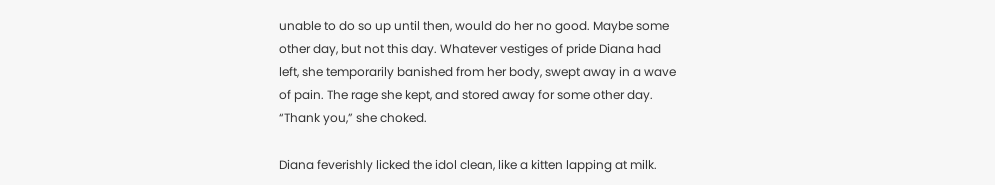unable to do so up until then, would do her no good. Maybe some other day, but not this day. Whatever vestiges of pride Diana had left, she temporarily banished from her body, swept away in a wave of pain. The rage she kept, and stored away for some other day. “Thank you,” she choked.

Diana feverishly licked the idol clean, like a kitten lapping at milk.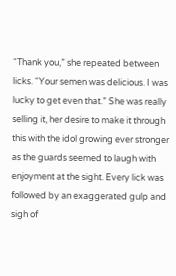“Thank you,” she repeated between licks. “Your semen was delicious. I was lucky to get even that.” She was really selling it, her desire to make it through this with the idol growing ever stronger as the guards seemed to laugh with enjoyment at the sight. Every lick was followed by an exaggerated gulp and sigh of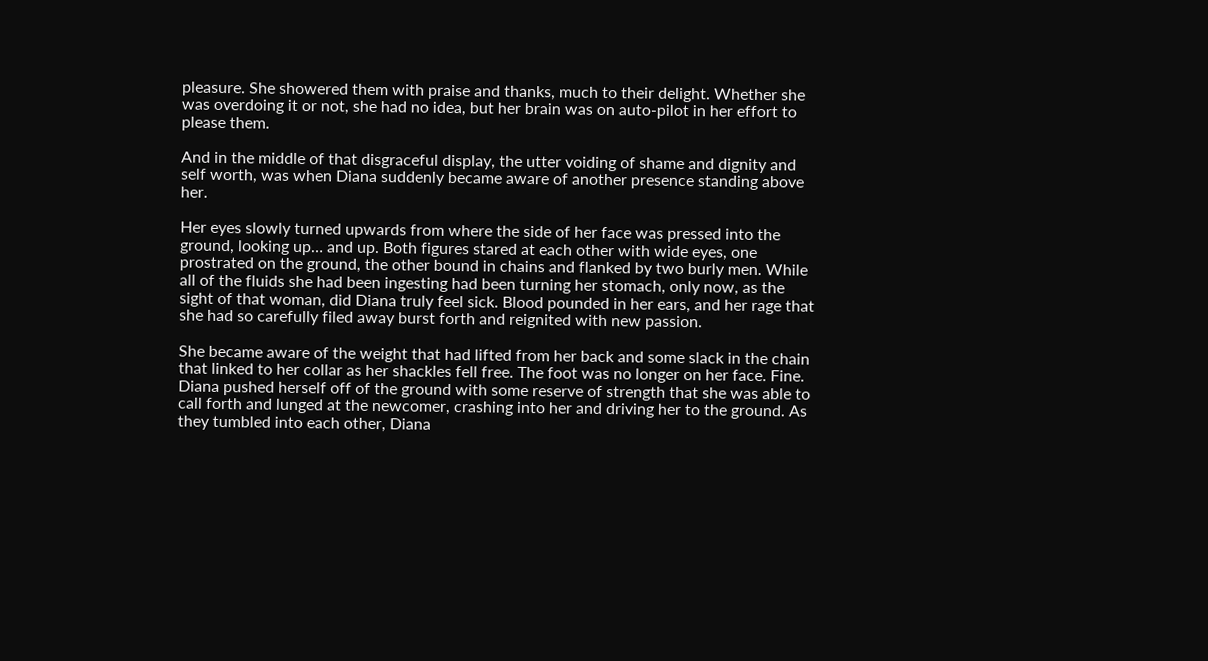pleasure. She showered them with praise and thanks, much to their delight. Whether she was overdoing it or not, she had no idea, but her brain was on auto-pilot in her effort to please them.

And in the middle of that disgraceful display, the utter voiding of shame and dignity and self worth, was when Diana suddenly became aware of another presence standing above her.

Her eyes slowly turned upwards from where the side of her face was pressed into the ground, looking up… and up. Both figures stared at each other with wide eyes, one prostrated on the ground, the other bound in chains and flanked by two burly men. While all of the fluids she had been ingesting had been turning her stomach, only now, as the sight of that woman, did Diana truly feel sick. Blood pounded in her ears, and her rage that she had so carefully filed away burst forth and reignited with new passion.

She became aware of the weight that had lifted from her back and some slack in the chain that linked to her collar as her shackles fell free. The foot was no longer on her face. Fine. Diana pushed herself off of the ground with some reserve of strength that she was able to call forth and lunged at the newcomer, crashing into her and driving her to the ground. As they tumbled into each other, Diana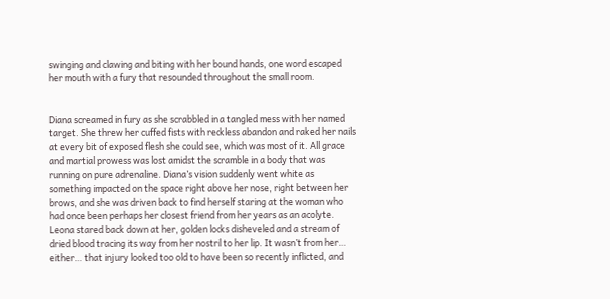swinging and clawing and biting with her bound hands, one word escaped her mouth with a fury that resounded throughout the small room.


Diana screamed in fury as she scrabbled in a tangled mess with her named target. She threw her cuffed fists with reckless abandon and raked her nails at every bit of exposed flesh she could see, which was most of it. All grace and martial prowess was lost amidst the scramble in a body that was running on pure adrenaline. Diana’s vision suddenly went white as something impacted on the space right above her nose, right between her brows, and she was driven back to find herself staring at the woman who had once been perhaps her closest friend from her years as an acolyte. Leona stared back down at her, golden locks disheveled and a stream of dried blood tracing its way from her nostril to her lip. It wasn’t from her… either… that injury looked too old to have been so recently inflicted, and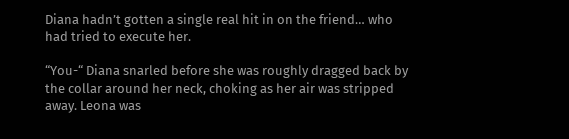Diana hadn’t gotten a single real hit in on the friend… who had tried to execute her.

“You-“ Diana snarled before she was roughly dragged back by the collar around her neck, choking as her air was stripped away. Leona was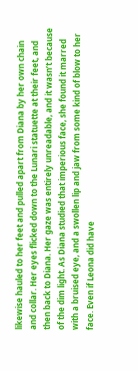likewise hauled to her feet and pulled apart from Diana by her own chain and collar. Her eyes flicked down to the Lunari statuette at their feet, and then back to Diana. Her gaze was entirely unreadable, and it wasn’t because of the dim light. As Diana studied that imperious face, she found it marred with a bruised eye, and a swollen lip and jaw from some kind of blow to her face. Even if Leona did have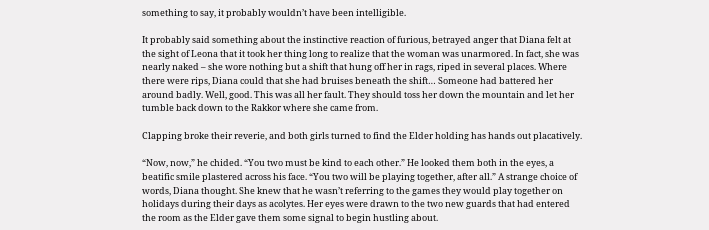something to say, it probably wouldn’t have been intelligible.

It probably said something about the instinctive reaction of furious, betrayed anger that Diana felt at the sight of Leona that it took her thing long to realize that the woman was unarmored. In fact, she was nearly naked – she wore nothing but a shift that hung off her in rags, riped in several places. Where there were rips, Diana could that she had bruises beneath the shift… Someone had battered her around badly. Well, good. This was all her fault. They should toss her down the mountain and let her tumble back down to the Rakkor where she came from.

Clapping broke their reverie, and both girls turned to find the Elder holding has hands out placatively.

“Now, now,” he chided. “You two must be kind to each other.” He looked them both in the eyes, a beatific smile plastered across his face. “You two will be playing together, after all.” A strange choice of words, Diana thought. She knew that he wasn’t referring to the games they would play together on holidays during their days as acolytes. Her eyes were drawn to the two new guards that had entered the room as the Elder gave them some signal to begin hustling about.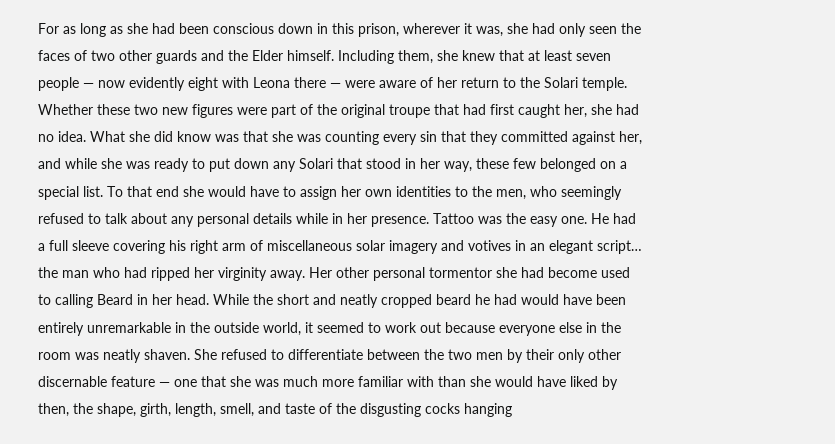For as long as she had been conscious down in this prison, wherever it was, she had only seen the faces of two other guards and the Elder himself. Including them, she knew that at least seven people — now evidently eight with Leona there — were aware of her return to the Solari temple. Whether these two new figures were part of the original troupe that had first caught her, she had no idea. What she did know was that she was counting every sin that they committed against her, and while she was ready to put down any Solari that stood in her way, these few belonged on a special list. To that end she would have to assign her own identities to the men, who seemingly refused to talk about any personal details while in her presence. Tattoo was the easy one. He had a full sleeve covering his right arm of miscellaneous solar imagery and votives in an elegant script… the man who had ripped her virginity away. Her other personal tormentor she had become used to calling Beard in her head. While the short and neatly cropped beard he had would have been entirely unremarkable in the outside world, it seemed to work out because everyone else in the room was neatly shaven. She refused to differentiate between the two men by their only other discernable feature — one that she was much more familiar with than she would have liked by then, the shape, girth, length, smell, and taste of the disgusting cocks hanging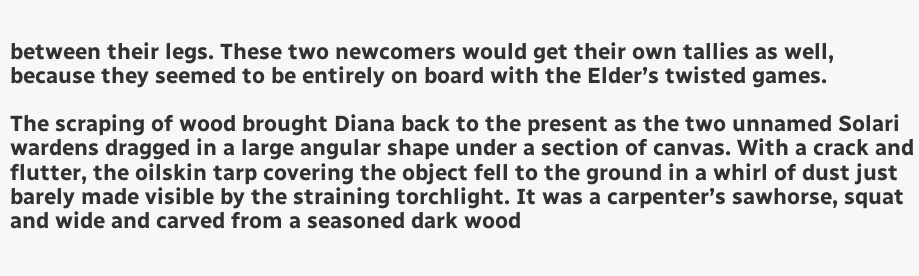between their legs. These two newcomers would get their own tallies as well, because they seemed to be entirely on board with the Elder’s twisted games.

The scraping of wood brought Diana back to the present as the two unnamed Solari wardens dragged in a large angular shape under a section of canvas. With a crack and flutter, the oilskin tarp covering the object fell to the ground in a whirl of dust just barely made visible by the straining torchlight. It was a carpenter’s sawhorse, squat and wide and carved from a seasoned dark wood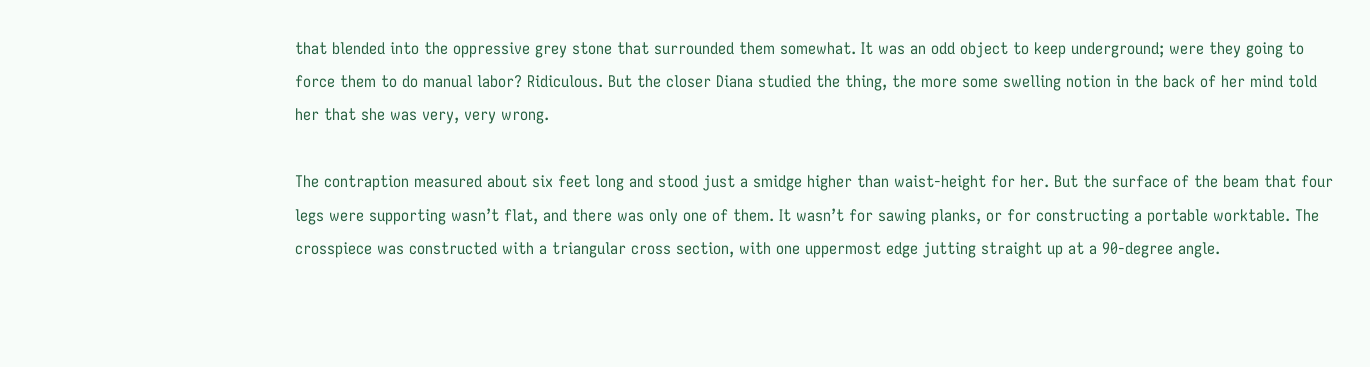that blended into the oppressive grey stone that surrounded them somewhat. It was an odd object to keep underground; were they going to force them to do manual labor? Ridiculous. But the closer Diana studied the thing, the more some swelling notion in the back of her mind told her that she was very, very wrong.

The contraption measured about six feet long and stood just a smidge higher than waist-height for her. But the surface of the beam that four legs were supporting wasn’t flat, and there was only one of them. It wasn’t for sawing planks, or for constructing a portable worktable. The crosspiece was constructed with a triangular cross section, with one uppermost edge jutting straight up at a 90-degree angle.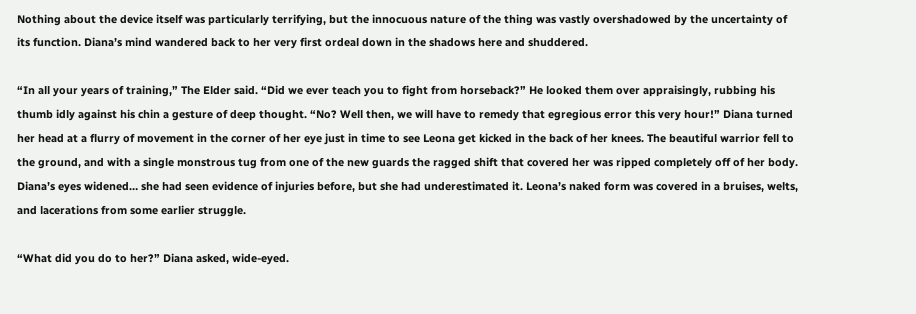Nothing about the device itself was particularly terrifying, but the innocuous nature of the thing was vastly overshadowed by the uncertainty of its function. Diana’s mind wandered back to her very first ordeal down in the shadows here and shuddered.

“In all your years of training,” The Elder said. “Did we ever teach you to fight from horseback?” He looked them over appraisingly, rubbing his thumb idly against his chin a gesture of deep thought. “No? Well then, we will have to remedy that egregious error this very hour!” Diana turned her head at a flurry of movement in the corner of her eye just in time to see Leona get kicked in the back of her knees. The beautiful warrior fell to the ground, and with a single monstrous tug from one of the new guards the ragged shift that covered her was ripped completely off of her body. Diana’s eyes widened… she had seen evidence of injuries before, but she had underestimated it. Leona’s naked form was covered in a bruises, welts, and lacerations from some earlier struggle.

“What did you do to her?” Diana asked, wide-eyed.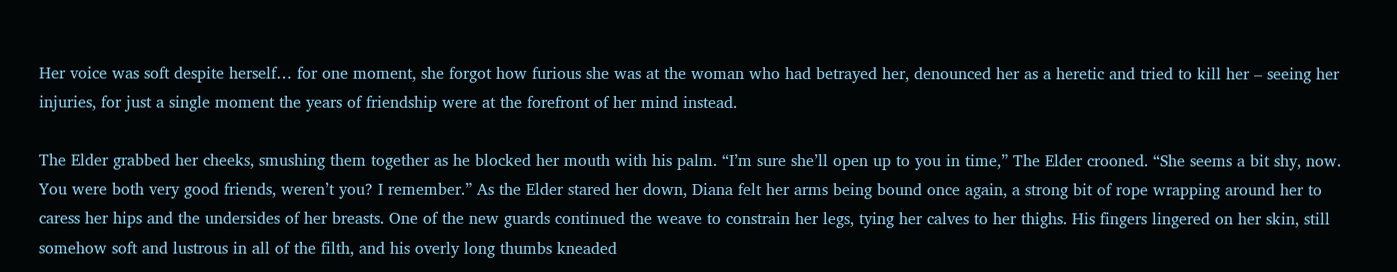Her voice was soft despite herself… for one moment, she forgot how furious she was at the woman who had betrayed her, denounced her as a heretic and tried to kill her – seeing her injuries, for just a single moment the years of friendship were at the forefront of her mind instead.

The Elder grabbed her cheeks, smushing them together as he blocked her mouth with his palm. “I’m sure she’ll open up to you in time,” The Elder crooned. “She seems a bit shy, now. You were both very good friends, weren’t you? I remember.” As the Elder stared her down, Diana felt her arms being bound once again, a strong bit of rope wrapping around her to caress her hips and the undersides of her breasts. One of the new guards continued the weave to constrain her legs, tying her calves to her thighs. His fingers lingered on her skin, still somehow soft and lustrous in all of the filth, and his overly long thumbs kneaded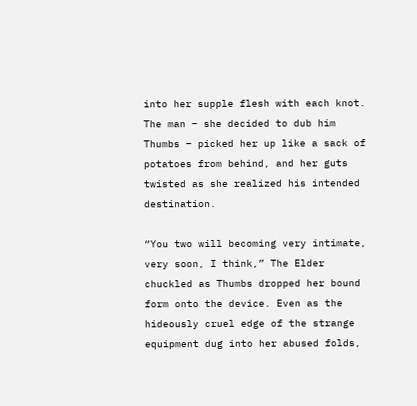into her supple flesh with each knot. The man – she decided to dub him Thumbs – picked her up like a sack of potatoes from behind, and her guts twisted as she realized his intended destination.

“You two will becoming very intimate, very soon, I think,” The Elder chuckled as Thumbs dropped her bound form onto the device. Even as the hideously cruel edge of the strange equipment dug into her abused folds,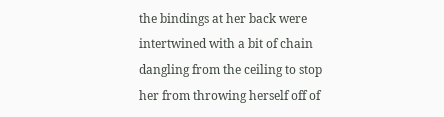the bindings at her back were intertwined with a bit of chain dangling from the ceiling to stop her from throwing herself off of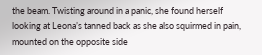the beam. Twisting around in a panic, she found herself looking at Leona’s tanned back as she also squirmed in pain, mounted on the opposite side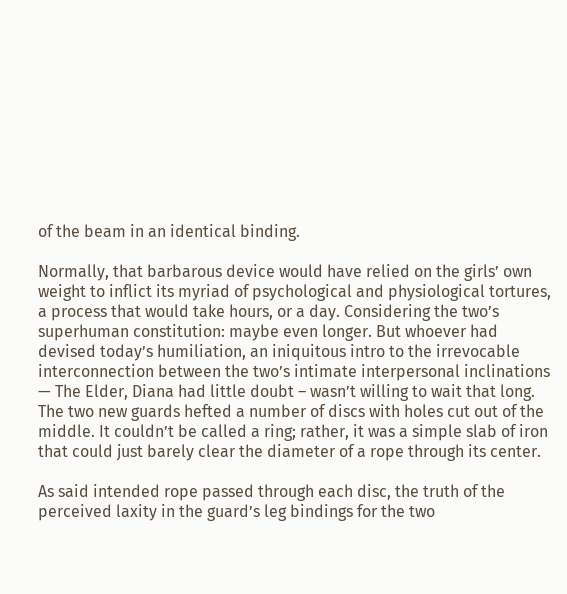of the beam in an identical binding.

Normally, that barbarous device would have relied on the girls’ own weight to inflict its myriad of psychological and physiological tortures, a process that would take hours, or a day. Considering the two’s superhuman constitution: maybe even longer. But whoever had devised today’s humiliation, an iniquitous intro to the irrevocable interconnection between the two’s intimate interpersonal inclinations — The Elder, Diana had little doubt – wasn’t willing to wait that long. The two new guards hefted a number of discs with holes cut out of the middle. It couldn’t be called a ring; rather, it was a simple slab of iron that could just barely clear the diameter of a rope through its center.

As said intended rope passed through each disc, the truth of the perceived laxity in the guard’s leg bindings for the two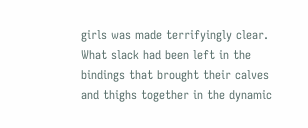girls was made terrifyingly clear. What slack had been left in the bindings that brought their calves and thighs together in the dynamic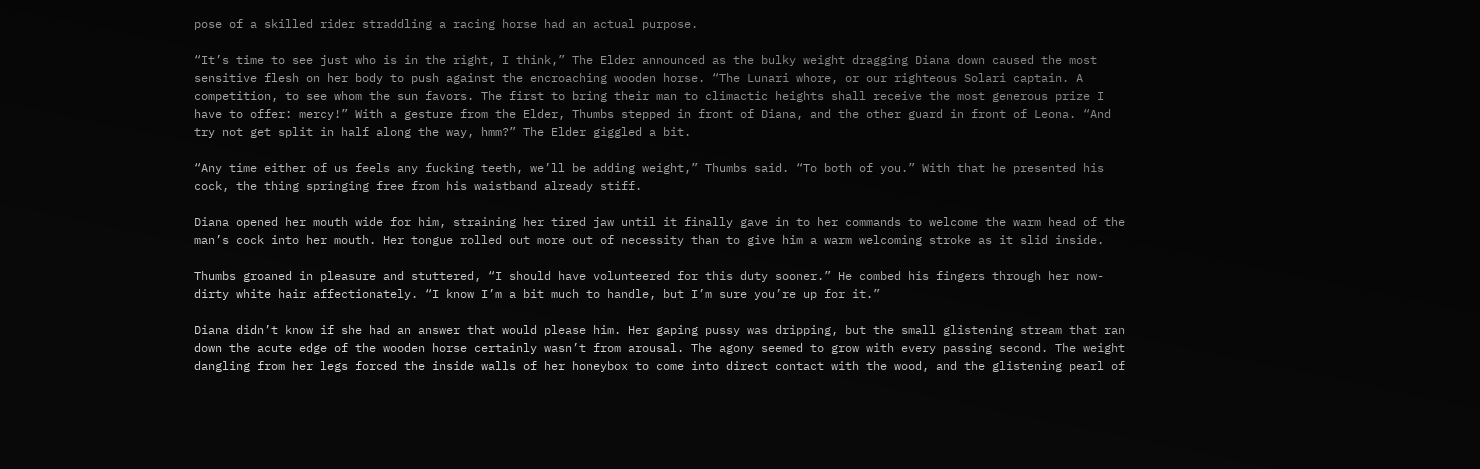pose of a skilled rider straddling a racing horse had an actual purpose.

“It’s time to see just who is in the right, I think,” The Elder announced as the bulky weight dragging Diana down caused the most sensitive flesh on her body to push against the encroaching wooden horse. “The Lunari whore, or our righteous Solari captain. A competition, to see whom the sun favors. The first to bring their man to climactic heights shall receive the most generous prize I have to offer: mercy!” With a gesture from the Elder, Thumbs stepped in front of Diana, and the other guard in front of Leona. “And try not get split in half along the way, hmm?” The Elder giggled a bit.

“Any time either of us feels any fucking teeth, we’ll be adding weight,” Thumbs said. “To both of you.” With that he presented his cock, the thing springing free from his waistband already stiff.

Diana opened her mouth wide for him, straining her tired jaw until it finally gave in to her commands to welcome the warm head of the man’s cock into her mouth. Her tongue rolled out more out of necessity than to give him a warm welcoming stroke as it slid inside.

Thumbs groaned in pleasure and stuttered, “I should have volunteered for this duty sooner.” He combed his fingers through her now-dirty white hair affectionately. “I know I’m a bit much to handle, but I’m sure you’re up for it.”

Diana didn’t know if she had an answer that would please him. Her gaping pussy was dripping, but the small glistening stream that ran down the acute edge of the wooden horse certainly wasn’t from arousal. The agony seemed to grow with every passing second. The weight dangling from her legs forced the inside walls of her honeybox to come into direct contact with the wood, and the glistening pearl of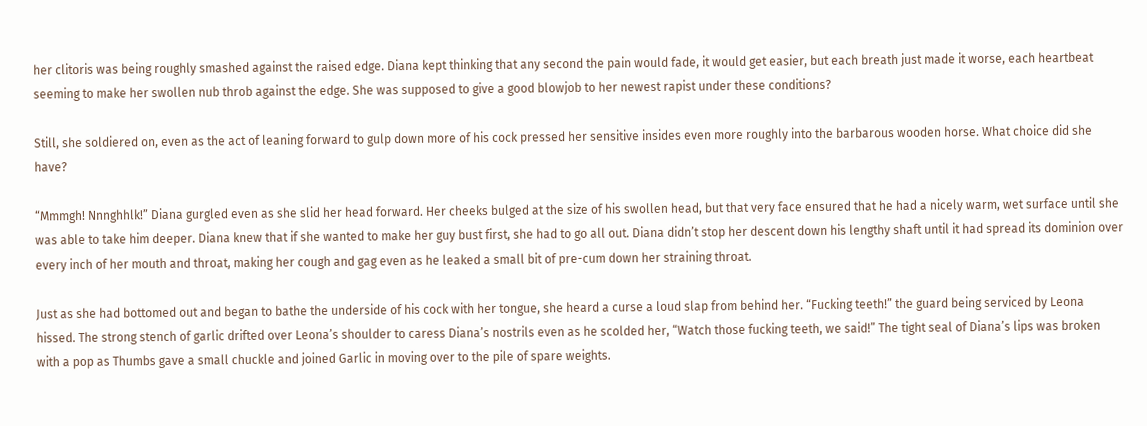her clitoris was being roughly smashed against the raised edge. Diana kept thinking that any second the pain would fade, it would get easier, but each breath just made it worse, each heartbeat seeming to make her swollen nub throb against the edge. She was supposed to give a good blowjob to her newest rapist under these conditions?

Still, she soldiered on, even as the act of leaning forward to gulp down more of his cock pressed her sensitive insides even more roughly into the barbarous wooden horse. What choice did she have?

“Mmmgh! Nnnghhlk!” Diana gurgled even as she slid her head forward. Her cheeks bulged at the size of his swollen head, but that very face ensured that he had a nicely warm, wet surface until she was able to take him deeper. Diana knew that if she wanted to make her guy bust first, she had to go all out. Diana didn’t stop her descent down his lengthy shaft until it had spread its dominion over every inch of her mouth and throat, making her cough and gag even as he leaked a small bit of pre-cum down her straining throat.

Just as she had bottomed out and began to bathe the underside of his cock with her tongue, she heard a curse a loud slap from behind her. “Fucking teeth!” the guard being serviced by Leona hissed. The strong stench of garlic drifted over Leona’s shoulder to caress Diana’s nostrils even as he scolded her, “Watch those fucking teeth, we said!” The tight seal of Diana’s lips was broken with a pop as Thumbs gave a small chuckle and joined Garlic in moving over to the pile of spare weights.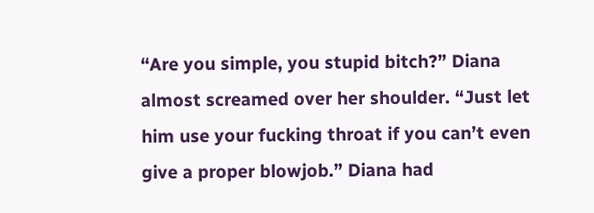“Are you simple, you stupid bitch?” Diana almost screamed over her shoulder. “Just let him use your fucking throat if you can’t even give a proper blowjob.” Diana had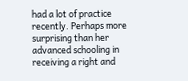had a lot of practice recently. Perhaps more surprising than her advanced schooling in receiving a right and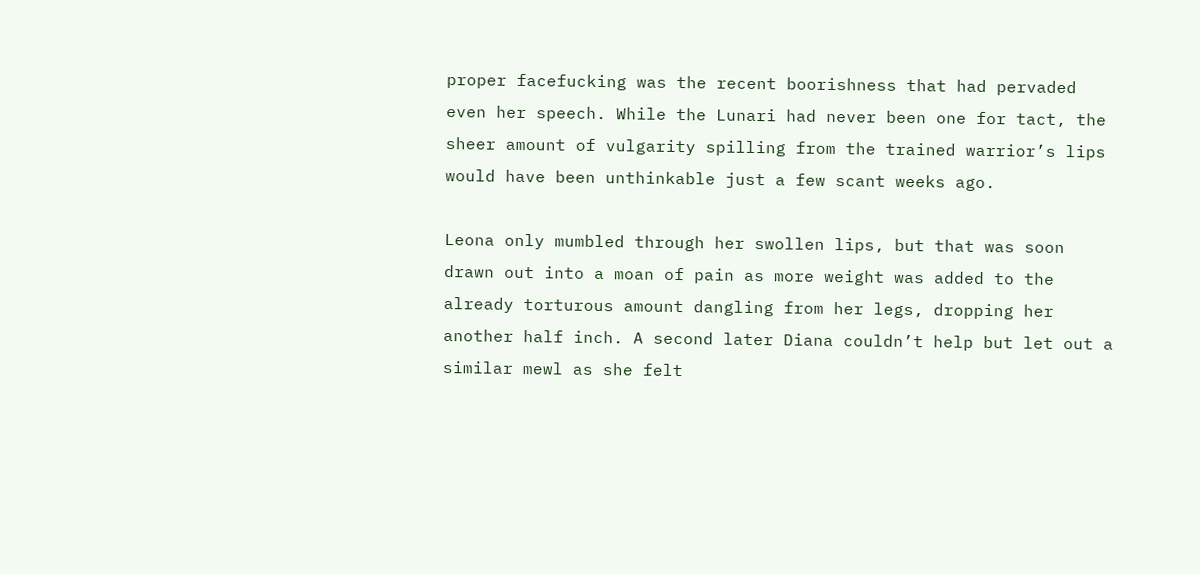proper facefucking was the recent boorishness that had pervaded even her speech. While the Lunari had never been one for tact, the sheer amount of vulgarity spilling from the trained warrior’s lips would have been unthinkable just a few scant weeks ago.

Leona only mumbled through her swollen lips, but that was soon drawn out into a moan of pain as more weight was added to the already torturous amount dangling from her legs, dropping her another half inch. A second later Diana couldn’t help but let out a similar mewl as she felt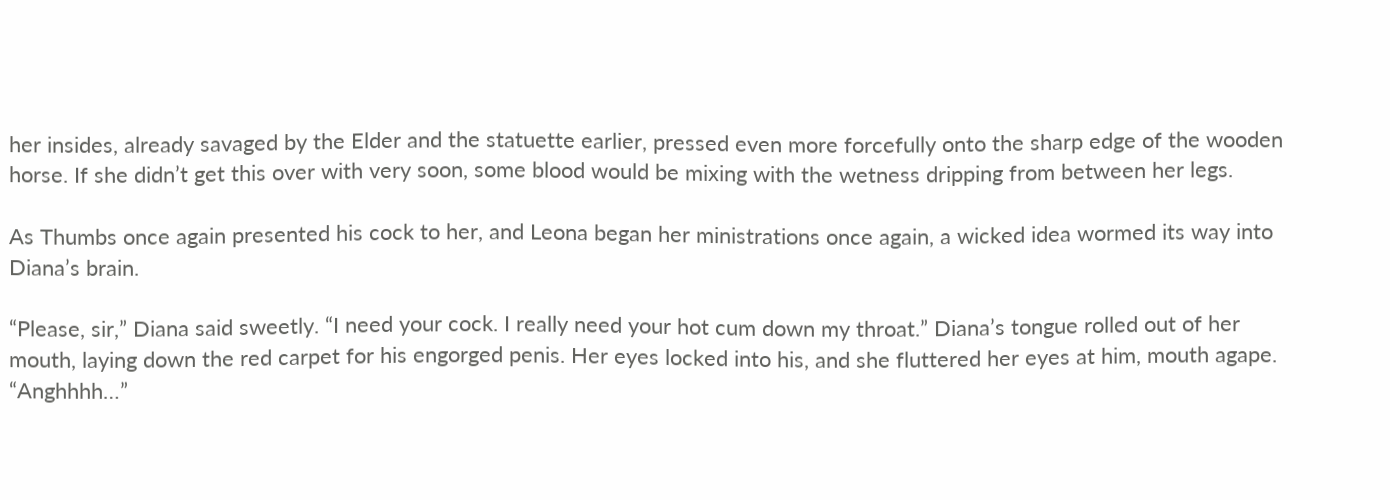her insides, already savaged by the Elder and the statuette earlier, pressed even more forcefully onto the sharp edge of the wooden horse. If she didn’t get this over with very soon, some blood would be mixing with the wetness dripping from between her legs.

As Thumbs once again presented his cock to her, and Leona began her ministrations once again, a wicked idea wormed its way into Diana’s brain.

“Please, sir,” Diana said sweetly. “I need your cock. I really need your hot cum down my throat.” Diana’s tongue rolled out of her mouth, laying down the red carpet for his engorged penis. Her eyes locked into his, and she fluttered her eyes at him, mouth agape. “Anghhhh…”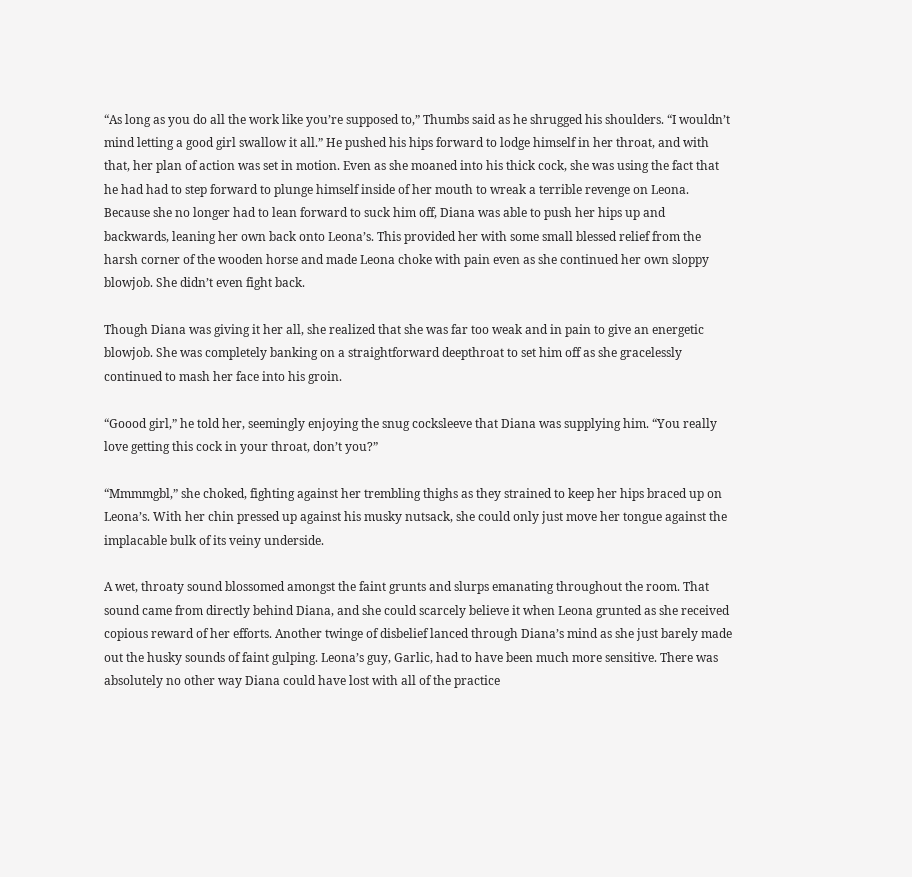“As long as you do all the work like you’re supposed to,” Thumbs said as he shrugged his shoulders. “I wouldn’t mind letting a good girl swallow it all.” He pushed his hips forward to lodge himself in her throat, and with that, her plan of action was set in motion. Even as she moaned into his thick cock, she was using the fact that he had had to step forward to plunge himself inside of her mouth to wreak a terrible revenge on Leona. Because she no longer had to lean forward to suck him off, Diana was able to push her hips up and backwards, leaning her own back onto Leona’s. This provided her with some small blessed relief from the harsh corner of the wooden horse and made Leona choke with pain even as she continued her own sloppy blowjob. She didn’t even fight back.

Though Diana was giving it her all, she realized that she was far too weak and in pain to give an energetic blowjob. She was completely banking on a straightforward deepthroat to set him off as she gracelessly continued to mash her face into his groin.

“Goood girl,” he told her, seemingly enjoying the snug cocksleeve that Diana was supplying him. “You really love getting this cock in your throat, don’t you?”

“Mmmmgbl,” she choked, fighting against her trembling thighs as they strained to keep her hips braced up on Leona’s. With her chin pressed up against his musky nutsack, she could only just move her tongue against the implacable bulk of its veiny underside.

A wet, throaty sound blossomed amongst the faint grunts and slurps emanating throughout the room. That sound came from directly behind Diana, and she could scarcely believe it when Leona grunted as she received copious reward of her efforts. Another twinge of disbelief lanced through Diana’s mind as she just barely made out the husky sounds of faint gulping. Leona’s guy, Garlic, had to have been much more sensitive. There was absolutely no other way Diana could have lost with all of the practice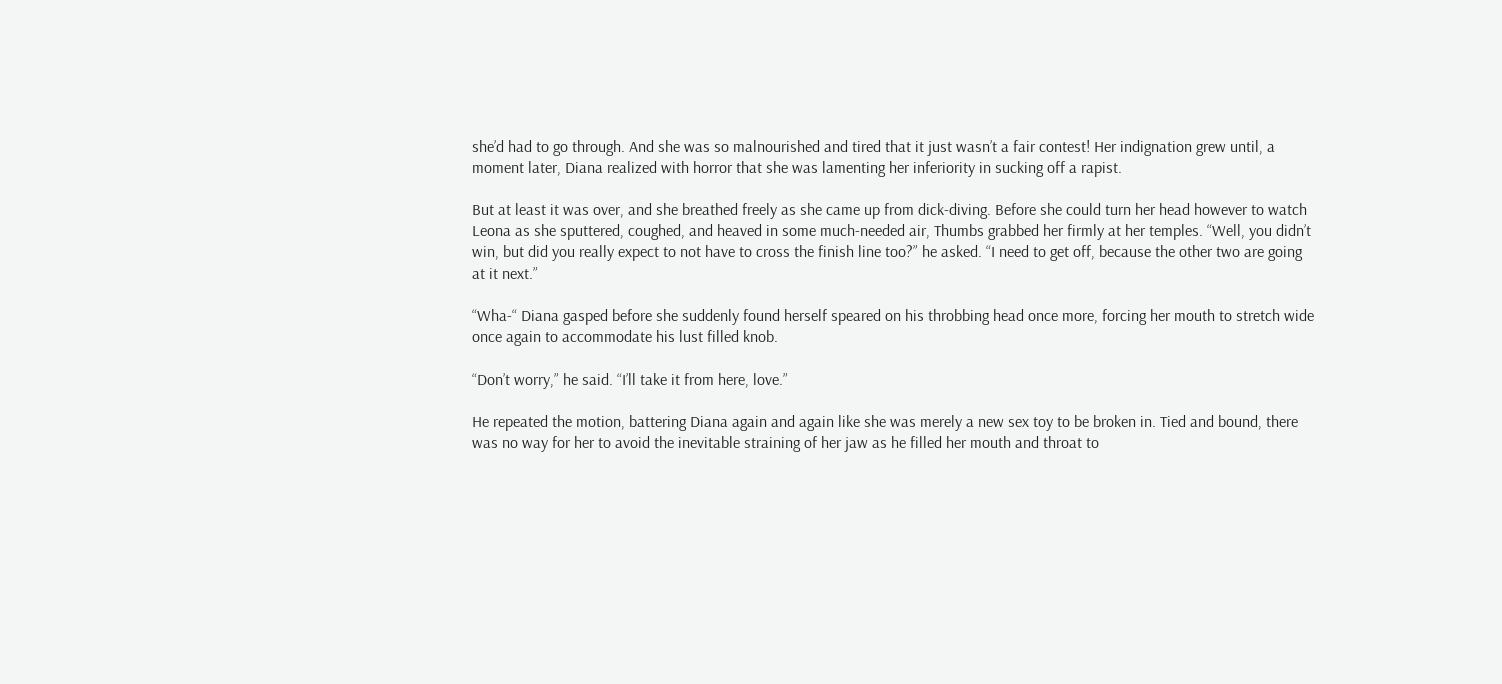she’d had to go through. And she was so malnourished and tired that it just wasn’t a fair contest! Her indignation grew until, a moment later, Diana realized with horror that she was lamenting her inferiority in sucking off a rapist.

But at least it was over, and she breathed freely as she came up from dick-diving. Before she could turn her head however to watch Leona as she sputtered, coughed, and heaved in some much-needed air, Thumbs grabbed her firmly at her temples. “Well, you didn’t win, but did you really expect to not have to cross the finish line too?” he asked. “I need to get off, because the other two are going at it next.”

“Wha-“ Diana gasped before she suddenly found herself speared on his throbbing head once more, forcing her mouth to stretch wide once again to accommodate his lust filled knob.

“Don’t worry,” he said. “I’ll take it from here, love.”

He repeated the motion, battering Diana again and again like she was merely a new sex toy to be broken in. Tied and bound, there was no way for her to avoid the inevitable straining of her jaw as he filled her mouth and throat to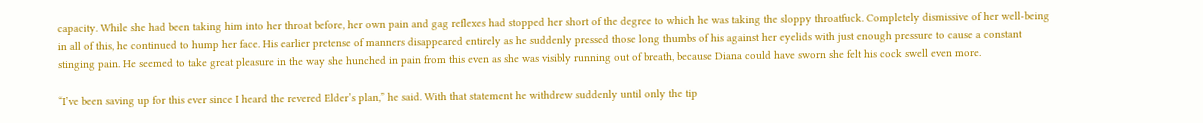capacity. While she had been taking him into her throat before, her own pain and gag reflexes had stopped her short of the degree to which he was taking the sloppy throatfuck. Completely dismissive of her well-being in all of this, he continued to hump her face. His earlier pretense of manners disappeared entirely as he suddenly pressed those long thumbs of his against her eyelids with just enough pressure to cause a constant stinging pain. He seemed to take great pleasure in the way she hunched in pain from this even as she was visibly running out of breath, because Diana could have sworn she felt his cock swell even more.

“I’ve been saving up for this ever since I heard the revered Elder’s plan,” he said. With that statement he withdrew suddenly until only the tip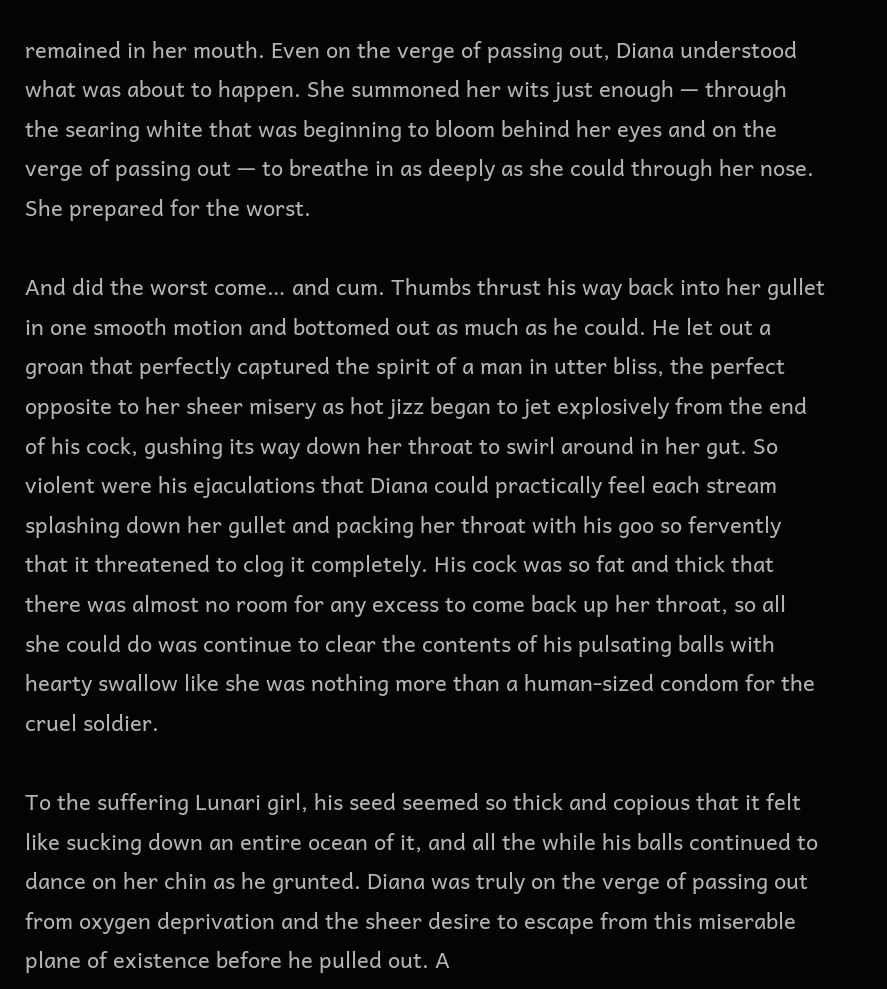remained in her mouth. Even on the verge of passing out, Diana understood what was about to happen. She summoned her wits just enough — through the searing white that was beginning to bloom behind her eyes and on the verge of passing out — to breathe in as deeply as she could through her nose. She prepared for the worst.

And did the worst come… and cum. Thumbs thrust his way back into her gullet in one smooth motion and bottomed out as much as he could. He let out a groan that perfectly captured the spirit of a man in utter bliss, the perfect opposite to her sheer misery as hot jizz began to jet explosively from the end of his cock, gushing its way down her throat to swirl around in her gut. So violent were his ejaculations that Diana could practically feel each stream splashing down her gullet and packing her throat with his goo so fervently that it threatened to clog it completely. His cock was so fat and thick that there was almost no room for any excess to come back up her throat, so all she could do was continue to clear the contents of his pulsating balls with hearty swallow like she was nothing more than a human-sized condom for the cruel soldier.

To the suffering Lunari girl, his seed seemed so thick and copious that it felt like sucking down an entire ocean of it, and all the while his balls continued to dance on her chin as he grunted. Diana was truly on the verge of passing out from oxygen deprivation and the sheer desire to escape from this miserable plane of existence before he pulled out. A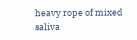heavy rope of mixed saliva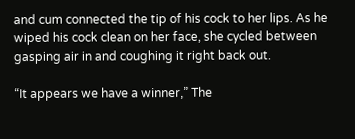and cum connected the tip of his cock to her lips. As he wiped his cock clean on her face, she cycled between gasping air in and coughing it right back out.

“It appears we have a winner,” The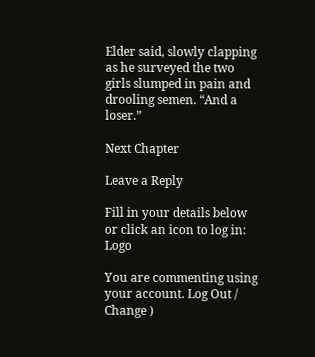Elder said, slowly clapping as he surveyed the two girls slumped in pain and drooling semen. “And a loser.”

Next Chapter

Leave a Reply

Fill in your details below or click an icon to log in: Logo

You are commenting using your account. Log Out /  Change )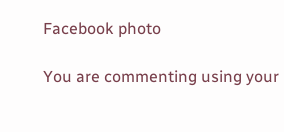Facebook photo

You are commenting using your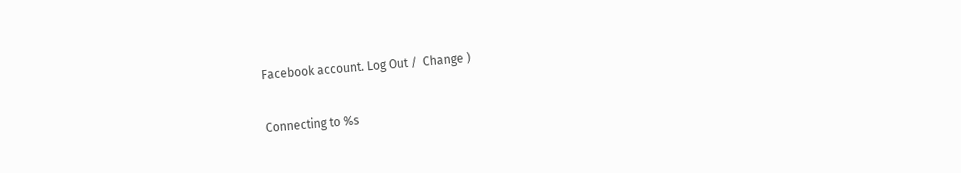Facebook account. Log Out /  Change )

Connecting to %s